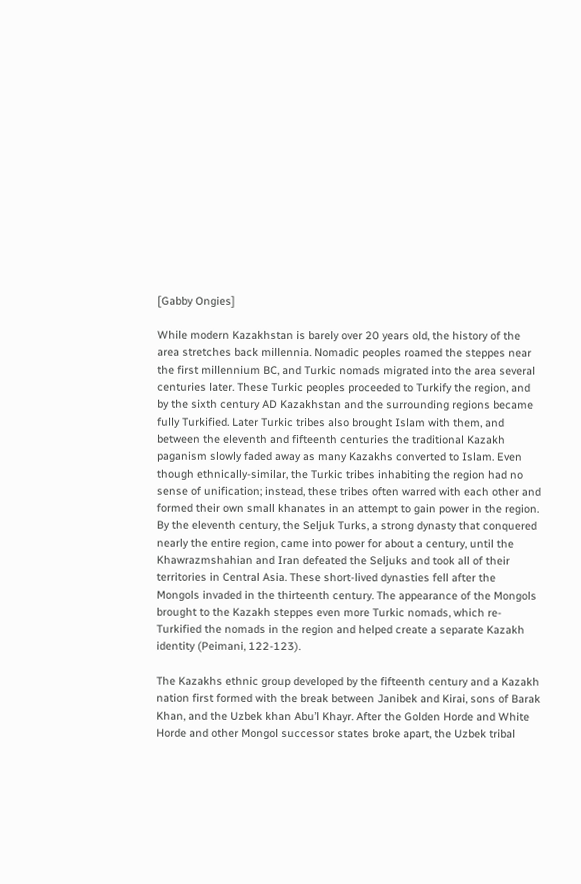[Gabby Ongies]

While modern Kazakhstan is barely over 20 years old, the history of the area stretches back millennia. Nomadic peoples roamed the steppes near the first millennium BC, and Turkic nomads migrated into the area several centuries later. These Turkic peoples proceeded to Turkify the region, and by the sixth century AD Kazakhstan and the surrounding regions became fully Turkified. Later Turkic tribes also brought Islam with them, and between the eleventh and fifteenth centuries the traditional Kazakh paganism slowly faded away as many Kazakhs converted to Islam. Even though ethnically-similar, the Turkic tribes inhabiting the region had no sense of unification; instead, these tribes often warred with each other and formed their own small khanates in an attempt to gain power in the region. By the eleventh century, the Seljuk Turks, a strong dynasty that conquered nearly the entire region, came into power for about a century, until the Khawrazmshahian and Iran defeated the Seljuks and took all of their territories in Central Asia. These short-lived dynasties fell after the Mongols invaded in the thirteenth century. The appearance of the Mongols brought to the Kazakh steppes even more Turkic nomads, which re-Turkified the nomads in the region and helped create a separate Kazakh identity (Peimani, 122-123).

The Kazakhs ethnic group developed by the fifteenth century and a Kazakh nation first formed with the break between Janibek and Kirai, sons of Barak Khan, and the Uzbek khan Abu’l Khayr. After the Golden Horde and White Horde and other Mongol successor states broke apart, the Uzbek tribal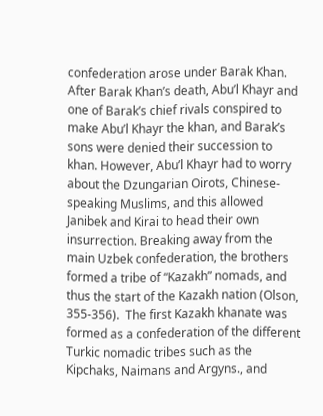confederation arose under Barak Khan. After Barak Khan’s death, Abu’l Khayr and one of Barak’s chief rivals conspired to make Abu’l Khayr the khan, and Barak’s sons were denied their succession to khan. However, Abu’l Khayr had to worry about the Dzungarian Oirots, Chinese-speaking Muslims, and this allowed Janibek and Kirai to head their own insurrection. Breaking away from the main Uzbek confederation, the brothers formed a tribe of “Kazakh” nomads, and thus the start of the Kazakh nation (Olson, 355-356).  The first Kazakh khanate was formed as a confederation of the different Turkic nomadic tribes such as the Kipchaks, Naimans and Argyns., and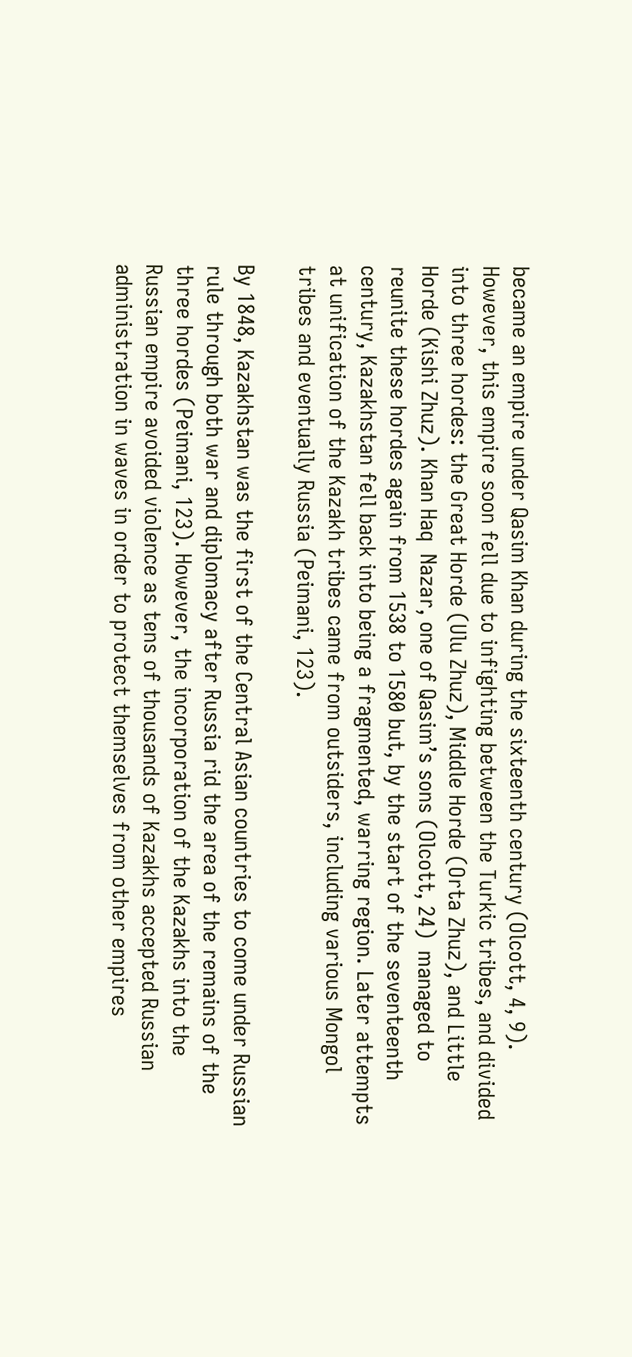became an empire under Qasim Khan during the sixteenth century (Olcott, 4, 9). However, this empire soon fell due to infighting between the Turkic tribes, and divided into three hordes: the Great Horde (Ulu Zhuz), Middle Horde (Orta Zhuz), and Little Horde (Kishi Zhuz). Khan Haq  Nazar, one of Qasim’s sons (Olcott, 24)  managed to reunite these hordes again from 1538 to 1580 but, by the start of the seventeenth century, Kazakhstan fell back into being a fragmented, warring region. Later attempts at unification of the Kazakh tribes came from outsiders, including various Mongol tribes and eventually Russia (Peimani, 123).

By 1848, Kazakhstan was the first of the Central Asian countries to come under Russian rule through both war and diplomacy after Russia rid the area of the remains of the three hordes (Peimani, 123). However, the incorporation of the Kazakhs into the Russian empire avoided violence as tens of thousands of Kazakhs accepted Russian administration in waves in order to protect themselves from other empires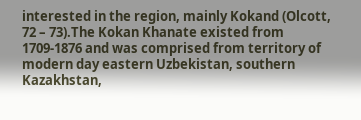interested in the region, mainly Kokand (Olcott, 72 – 73).The Kokan Khanate existed from 1709-1876 and was comprised from territory of modern day eastern Uzbekistan, southern Kazakhstan,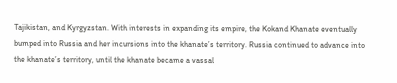Tajikistan, and Kyrgyzstan. With interests in expanding its empire, the Kokand Khanate eventually bumped into Russia and her incursions into the khanate’s territory. Russia continued to advance into the khanate’s territory, until the khanate became a vassal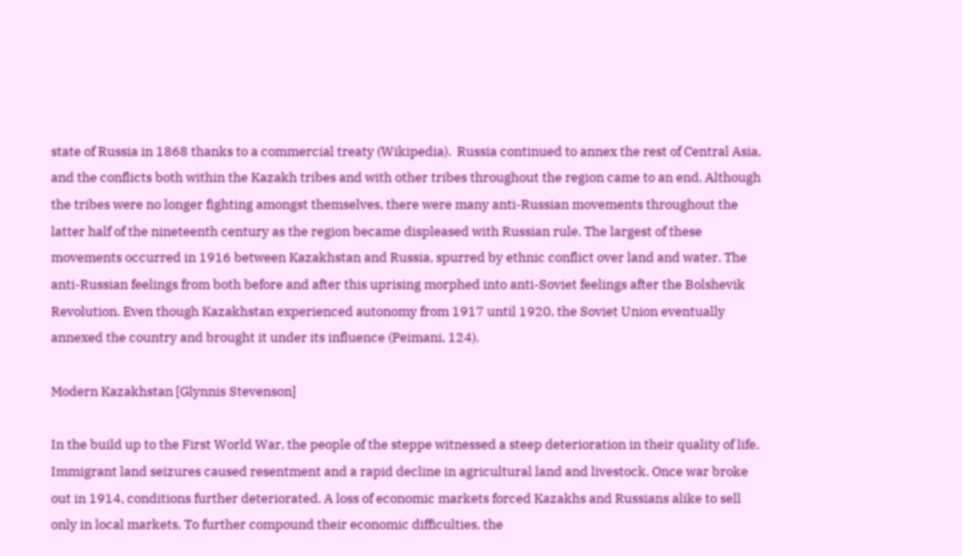state of Russia in 1868 thanks to a commercial treaty (Wikipedia).  Russia continued to annex the rest of Central Asia, and the conflicts both within the Kazakh tribes and with other tribes throughout the region came to an end. Although the tribes were no longer fighting amongst themselves, there were many anti-Russian movements throughout the latter half of the nineteenth century as the region became displeased with Russian rule. The largest of these movements occurred in 1916 between Kazakhstan and Russia, spurred by ethnic conflict over land and water. The anti-Russian feelings from both before and after this uprising morphed into anti-Soviet feelings after the Bolshevik Revolution. Even though Kazakhstan experienced autonomy from 1917 until 1920, the Soviet Union eventually annexed the country and brought it under its influence (Peimani, 124).

Modern Kazakhstan [Glynnis Stevenson]

In the build up to the First World War, the people of the steppe witnessed a steep deterioration in their quality of life. Immigrant land seizures caused resentment and a rapid decline in agricultural land and livestock. Once war broke out in 1914, conditions further deteriorated. A loss of economic markets forced Kazakhs and Russians alike to sell only in local markets. To further compound their economic difficulties, the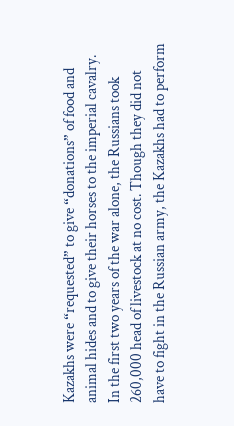Kazakhs were “requested” to give “donations” of food and animal hides and to give their horses to the imperial cavalry. In the first two years of the war alone, the Russians took 260,000 head of livestock at no cost. Though they did not have to fight in the Russian army, the Kazakhs had to perform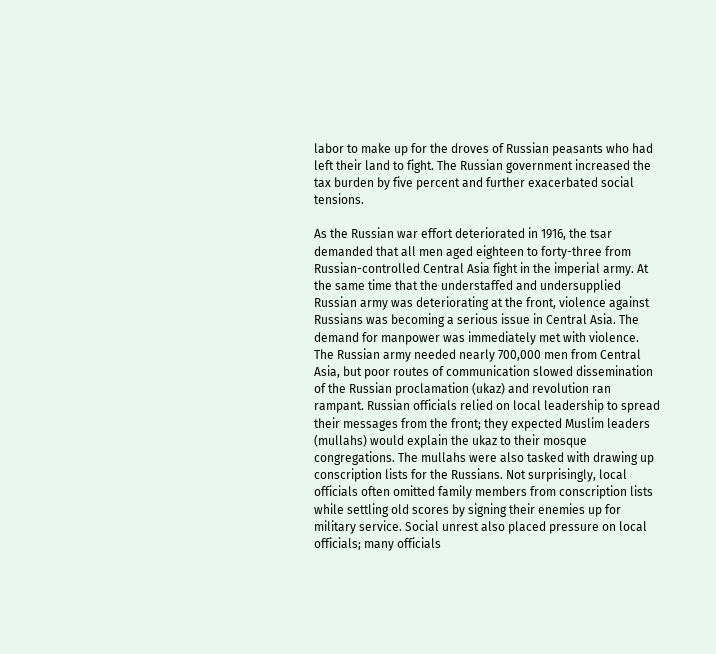labor to make up for the droves of Russian peasants who had left their land to fight. The Russian government increased the tax burden by five percent and further exacerbated social tensions.

As the Russian war effort deteriorated in 1916, the tsar demanded that all men aged eighteen to forty-three from Russian-controlled Central Asia fight in the imperial army. At the same time that the understaffed and undersupplied Russian army was deteriorating at the front, violence against Russians was becoming a serious issue in Central Asia. The demand for manpower was immediately met with violence. The Russian army needed nearly 700,000 men from Central Asia, but poor routes of communication slowed dissemination of the Russian proclamation (ukaz) and revolution ran rampant. Russian officials relied on local leadership to spread their messages from the front; they expected Muslim leaders (mullahs) would explain the ukaz to their mosque congregations. The mullahs were also tasked with drawing up conscription lists for the Russians. Not surprisingly, local officials often omitted family members from conscription lists while settling old scores by signing their enemies up for military service. Social unrest also placed pressure on local officials; many officials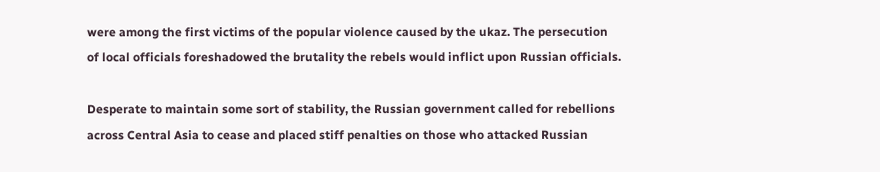were among the first victims of the popular violence caused by the ukaz. The persecution of local officials foreshadowed the brutality the rebels would inflict upon Russian officials.

Desperate to maintain some sort of stability, the Russian government called for rebellions across Central Asia to cease and placed stiff penalties on those who attacked Russian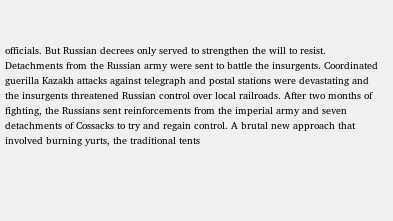officials. But Russian decrees only served to strengthen the will to resist. Detachments from the Russian army were sent to battle the insurgents. Coordinated guerilla Kazakh attacks against telegraph and postal stations were devastating and the insurgents threatened Russian control over local railroads. After two months of fighting, the Russians sent reinforcements from the imperial army and seven detachments of Cossacks to try and regain control. A brutal new approach that involved burning yurts, the traditional tents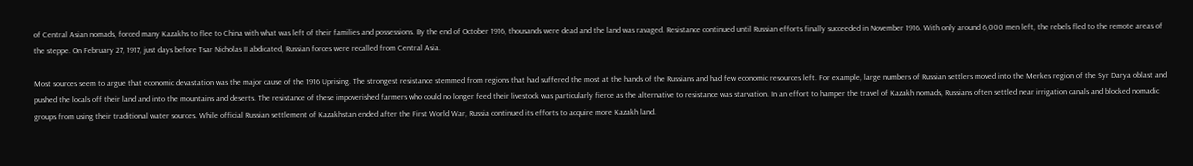of Central Asian nomads, forced many Kazakhs to flee to China with what was left of their families and possessions. By the end of October 1916, thousands were dead and the land was ravaged. Resistance continued until Russian efforts finally succeeded in November 1916. With only around 6,000 men left, the rebels fled to the remote areas of the steppe. On February 27, 1917, just days before Tsar Nicholas II abdicated, Russian forces were recalled from Central Asia.

Most sources seem to argue that economic devastation was the major cause of the 1916 Uprising. The strongest resistance stemmed from regions that had suffered the most at the hands of the Russians and had few economic resources left. For example, large numbers of Russian settlers moved into the Merkes region of the Syr Darya oblast and pushed the locals off their land and into the mountains and deserts. The resistance of these impoverished farmers who could no longer feed their livestock was particularly fierce as the alternative to resistance was starvation. In an effort to hamper the travel of Kazakh nomads, Russians often settled near irrigation canals and blocked nomadic groups from using their traditional water sources. While official Russian settlement of Kazakhstan ended after the First World War, Russia continued its efforts to acquire more Kazakh land.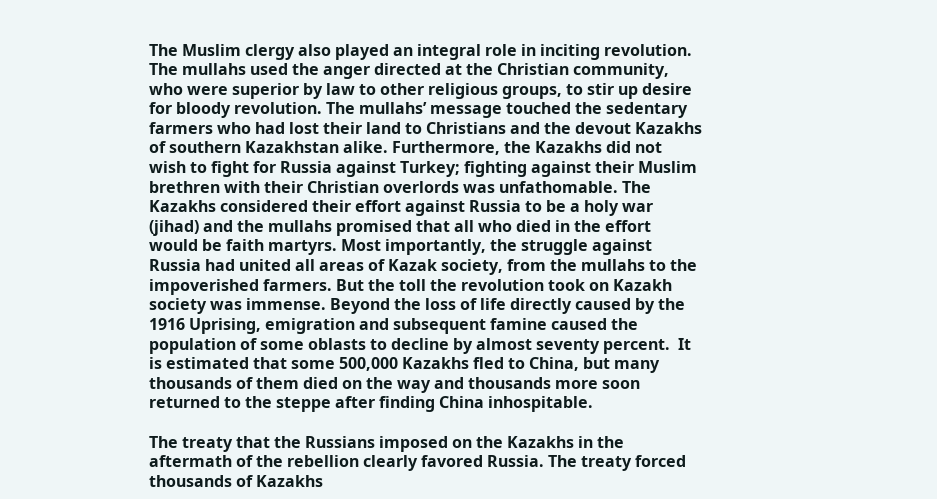The Muslim clergy also played an integral role in inciting revolution. The mullahs used the anger directed at the Christian community, who were superior by law to other religious groups, to stir up desire for bloody revolution. The mullahs’ message touched the sedentary farmers who had lost their land to Christians and the devout Kazakhs of southern Kazakhstan alike. Furthermore, the Kazakhs did not wish to fight for Russia against Turkey; fighting against their Muslim brethren with their Christian overlords was unfathomable. The Kazakhs considered their effort against Russia to be a holy war (jihad) and the mullahs promised that all who died in the effort would be faith martyrs. Most importantly, the struggle against Russia had united all areas of Kazak society, from the mullahs to the impoverished farmers. But the toll the revolution took on Kazakh society was immense. Beyond the loss of life directly caused by the 1916 Uprising, emigration and subsequent famine caused the population of some oblasts to decline by almost seventy percent.  It is estimated that some 500,000 Kazakhs fled to China, but many thousands of them died on the way and thousands more soon returned to the steppe after finding China inhospitable.

The treaty that the Russians imposed on the Kazakhs in the aftermath of the rebellion clearly favored Russia. The treaty forced thousands of Kazakhs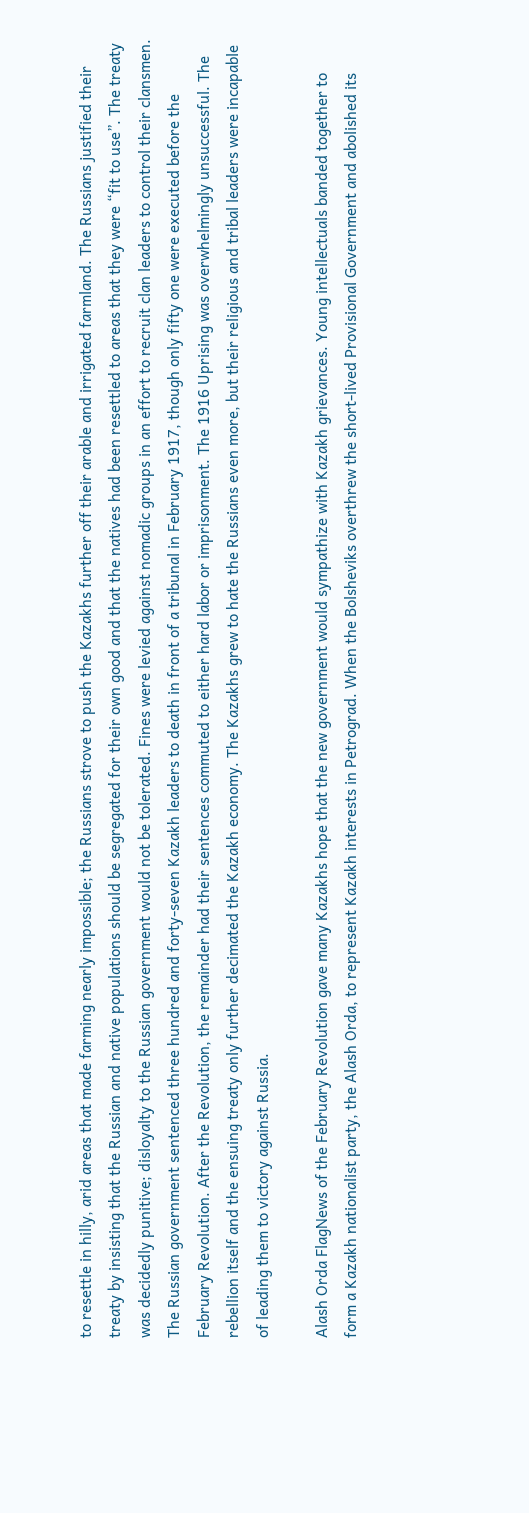to resettle in hilly, arid areas that made farming nearly impossible; the Russians strove to push the Kazakhs further off their arable and irrigated farmland. The Russians justified their treaty by insisting that the Russian and native populations should be segregated for their own good and that the natives had been resettled to areas that they were “fit to use”. The treaty was decidedly punitive; disloyalty to the Russian government would not be tolerated. Fines were levied against nomadic groups in an effort to recruit clan leaders to control their clansmen. The Russian government sentenced three hundred and forty-seven Kazakh leaders to death in front of a tribunal in February 1917, though only fifty one were executed before the February Revolution. After the Revolution, the remainder had their sentences commuted to either hard labor or imprisonment. The 1916 Uprising was overwhelmingly unsuccessful. The rebellion itself and the ensuing treaty only further decimated the Kazakh economy. The Kazakhs grew to hate the Russians even more, but their religious and tribal leaders were incapable of leading them to victory against Russia.

Alash Orda FlagNews of the February Revolution gave many Kazakhs hope that the new government would sympathize with Kazakh grievances. Young intellectuals banded together to form a Kazakh nationalist party, the Alash Orda, to represent Kazakh interests in Petrograd. When the Bolsheviks overthrew the short-lived Provisional Government and abolished its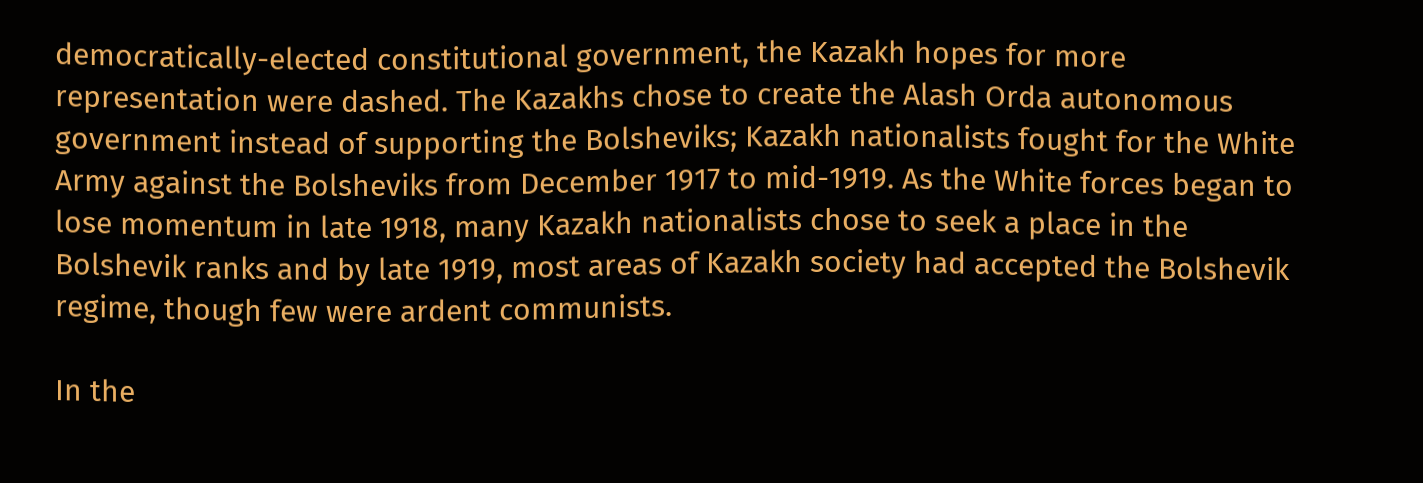democratically-elected constitutional government, the Kazakh hopes for more representation were dashed. The Kazakhs chose to create the Alash Orda autonomous government instead of supporting the Bolsheviks; Kazakh nationalists fought for the White Army against the Bolsheviks from December 1917 to mid-1919. As the White forces began to lose momentum in late 1918, many Kazakh nationalists chose to seek a place in the Bolshevik ranks and by late 1919, most areas of Kazakh society had accepted the Bolshevik regime, though few were ardent communists.

In the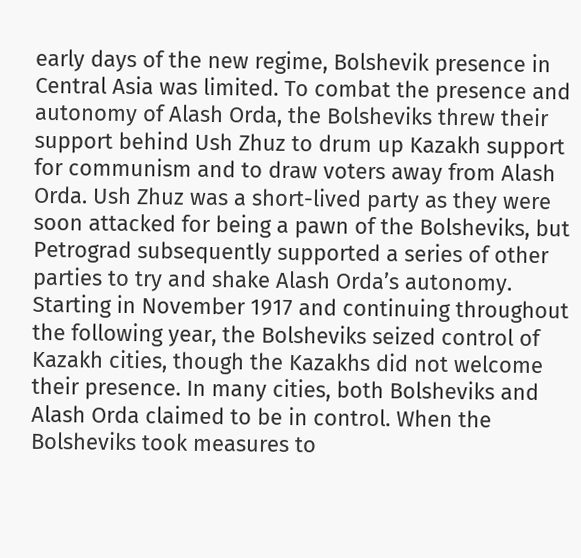early days of the new regime, Bolshevik presence in Central Asia was limited. To combat the presence and autonomy of Alash Orda, the Bolsheviks threw their support behind Ush Zhuz to drum up Kazakh support for communism and to draw voters away from Alash Orda. Ush Zhuz was a short-lived party as they were soon attacked for being a pawn of the Bolsheviks, but Petrograd subsequently supported a series of other parties to try and shake Alash Orda’s autonomy. Starting in November 1917 and continuing throughout the following year, the Bolsheviks seized control of Kazakh cities, though the Kazakhs did not welcome their presence. In many cities, both Bolsheviks and Alash Orda claimed to be in control. When the Bolsheviks took measures to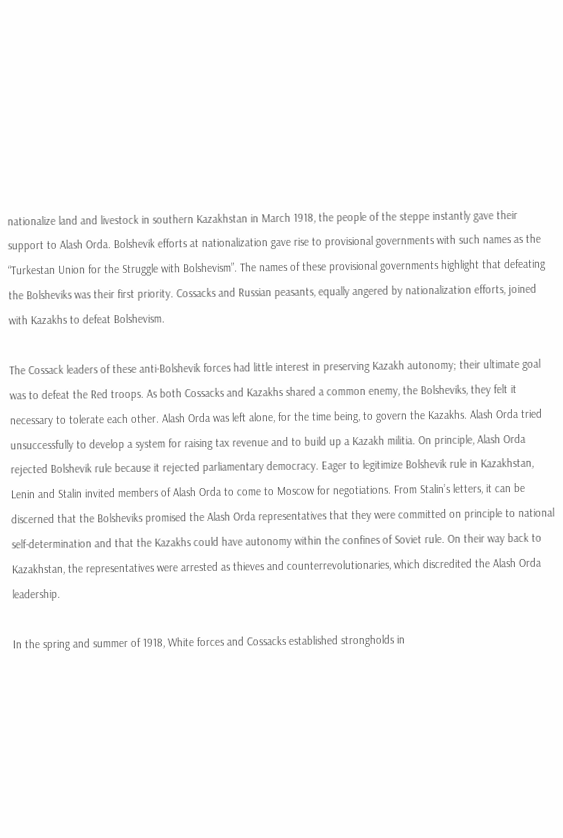nationalize land and livestock in southern Kazakhstan in March 1918, the people of the steppe instantly gave their support to Alash Orda. Bolshevik efforts at nationalization gave rise to provisional governments with such names as the “Turkestan Union for the Struggle with Bolshevism”. The names of these provisional governments highlight that defeating the Bolsheviks was their first priority. Cossacks and Russian peasants, equally angered by nationalization efforts, joined with Kazakhs to defeat Bolshevism.

The Cossack leaders of these anti-Bolshevik forces had little interest in preserving Kazakh autonomy; their ultimate goal was to defeat the Red troops. As both Cossacks and Kazakhs shared a common enemy, the Bolsheviks, they felt it necessary to tolerate each other. Alash Orda was left alone, for the time being, to govern the Kazakhs. Alash Orda tried unsuccessfully to develop a system for raising tax revenue and to build up a Kazakh militia. On principle, Alash Orda rejected Bolshevik rule because it rejected parliamentary democracy. Eager to legitimize Bolshevik rule in Kazakhstan, Lenin and Stalin invited members of Alash Orda to come to Moscow for negotiations. From Stalin’s letters, it can be discerned that the Bolsheviks promised the Alash Orda representatives that they were committed on principle to national self-determination and that the Kazakhs could have autonomy within the confines of Soviet rule. On their way back to Kazakhstan, the representatives were arrested as thieves and counterrevolutionaries, which discredited the Alash Orda leadership.

In the spring and summer of 1918, White forces and Cossacks established strongholds in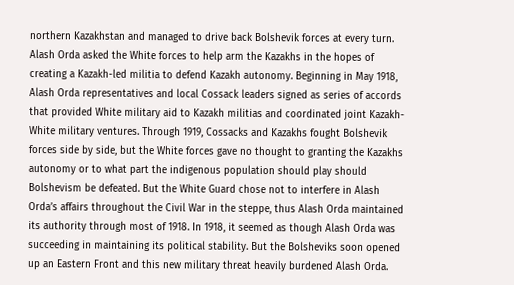northern Kazakhstan and managed to drive back Bolshevik forces at every turn. Alash Orda asked the White forces to help arm the Kazakhs in the hopes of creating a Kazakh-led militia to defend Kazakh autonomy. Beginning in May 1918, Alash Orda representatives and local Cossack leaders signed as series of accords that provided White military aid to Kazakh militias and coordinated joint Kazakh-White military ventures. Through 1919, Cossacks and Kazakhs fought Bolshevik forces side by side, but the White forces gave no thought to granting the Kazakhs autonomy or to what part the indigenous population should play should Bolshevism be defeated. But the White Guard chose not to interfere in Alash Orda’s affairs throughout the Civil War in the steppe, thus Alash Orda maintained its authority through most of 1918. In 1918, it seemed as though Alash Orda was succeeding in maintaining its political stability. But the Bolsheviks soon opened up an Eastern Front and this new military threat heavily burdened Alash Orda.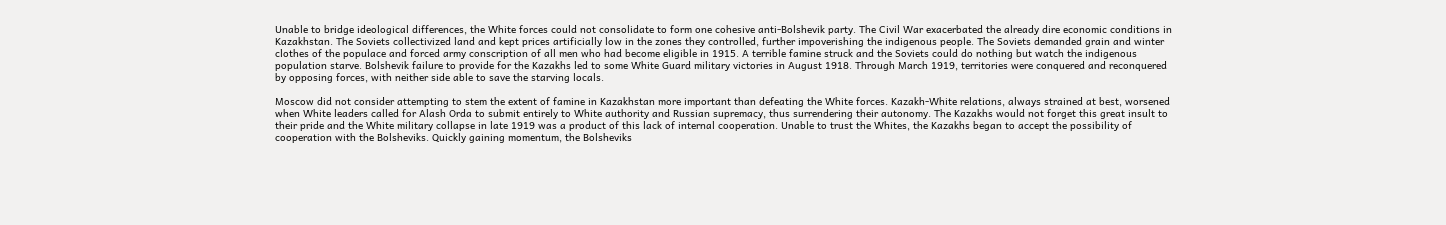Unable to bridge ideological differences, the White forces could not consolidate to form one cohesive anti-Bolshevik party. The Civil War exacerbated the already dire economic conditions in Kazakhstan. The Soviets collectivized land and kept prices artificially low in the zones they controlled, further impoverishing the indigenous people. The Soviets demanded grain and winter clothes of the populace and forced army conscription of all men who had become eligible in 1915. A terrible famine struck and the Soviets could do nothing but watch the indigenous population starve. Bolshevik failure to provide for the Kazakhs led to some White Guard military victories in August 1918. Through March 1919, territories were conquered and reconquered by opposing forces, with neither side able to save the starving locals.

Moscow did not consider attempting to stem the extent of famine in Kazakhstan more important than defeating the White forces. Kazakh-White relations, always strained at best, worsened when White leaders called for Alash Orda to submit entirely to White authority and Russian supremacy, thus surrendering their autonomy. The Kazakhs would not forget this great insult to their pride and the White military collapse in late 1919 was a product of this lack of internal cooperation. Unable to trust the Whites, the Kazakhs began to accept the possibility of cooperation with the Bolsheviks. Quickly gaining momentum, the Bolsheviks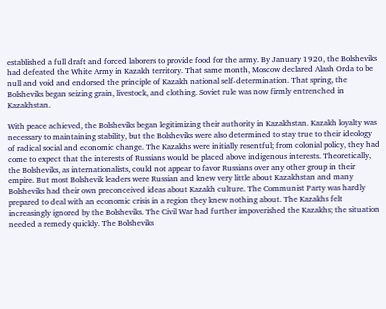established a full draft and forced laborers to provide food for the army. By January 1920, the Bolsheviks had defeated the White Army in Kazakh territory. That same month, Moscow declared Alash Orda to be null and void and endorsed the principle of Kazakh national self-determination. That spring, the Bolsheviks began seizing grain, livestock, and clothing. Soviet rule was now firmly entrenched in Kazakhstan.

With peace achieved, the Bolsheviks began legitimizing their authority in Kazakhstan. Kazakh loyalty was necessary to maintaining stability, but the Bolsheviks were also determined to stay true to their ideology of radical social and economic change. The Kazakhs were initially resentful; from colonial policy, they had come to expect that the interests of Russians would be placed above indigenous interests. Theoretically, the Bolsheviks, as internationalists, could not appear to favor Russians over any other group in their empire. But most Bolshevik leaders were Russian and knew very little about Kazakhstan and many Bolsheviks had their own preconceived ideas about Kazakh culture. The Communist Party was hardly prepared to deal with an economic crisis in a region they knew nothing about. The Kazakhs felt increasingly ignored by the Bolsheviks. The Civil War had further impoverished the Kazakhs; the situation needed a remedy quickly. The Bolsheviks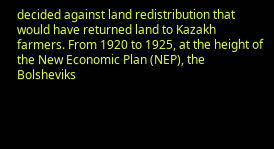decided against land redistribution that would have returned land to Kazakh farmers. From 1920 to 1925, at the height of the New Economic Plan (NEP), the Bolsheviks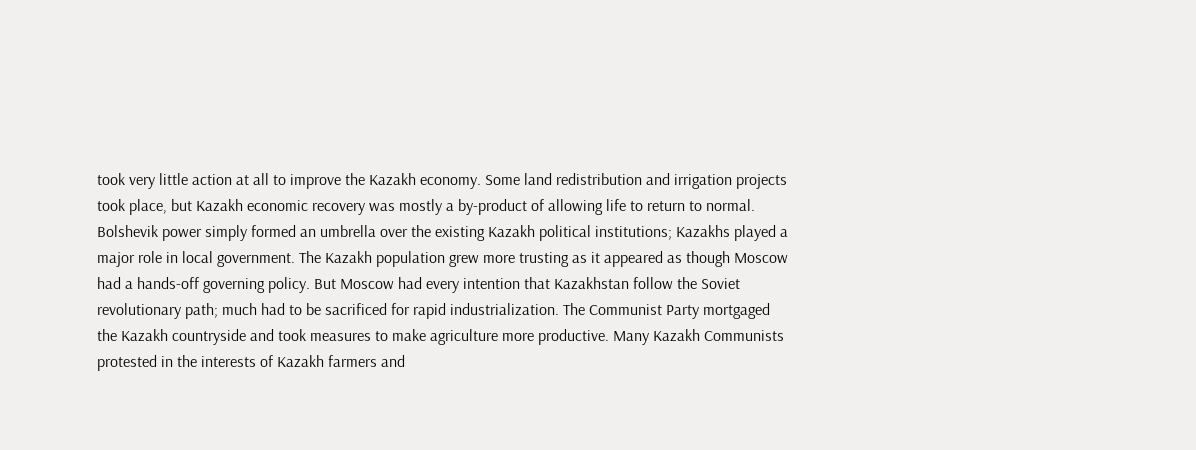took very little action at all to improve the Kazakh economy. Some land redistribution and irrigation projects took place, but Kazakh economic recovery was mostly a by-product of allowing life to return to normal. Bolshevik power simply formed an umbrella over the existing Kazakh political institutions; Kazakhs played a major role in local government. The Kazakh population grew more trusting as it appeared as though Moscow had a hands-off governing policy. But Moscow had every intention that Kazakhstan follow the Soviet revolutionary path; much had to be sacrificed for rapid industrialization. The Communist Party mortgaged the Kazakh countryside and took measures to make agriculture more productive. Many Kazakh Communists protested in the interests of Kazakh farmers and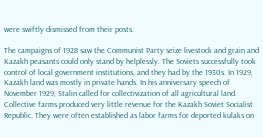were swiftly dismissed from their posts.

The campaigns of 1928 saw the Communist Party seize livestock and grain and Kazakh peasants could only stand by helplessly. The Soviets successfully took control of local government institutions, and they had by the 1930s. In 1929, Kazakh land was mostly in private hands. In his anniversary speech of November 1929, Stalin called for collectivization of all agricultural land. Collective farms produced very little revenue for the Kazakh Soviet Socialist Republic. They were often established as labor farms for deported kulaks on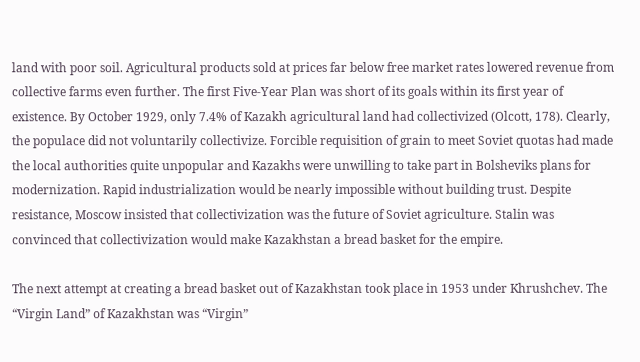land with poor soil. Agricultural products sold at prices far below free market rates lowered revenue from collective farms even further. The first Five-Year Plan was short of its goals within its first year of existence. By October 1929, only 7.4% of Kazakh agricultural land had collectivized (Olcott, 178). Clearly, the populace did not voluntarily collectivize. Forcible requisition of grain to meet Soviet quotas had made the local authorities quite unpopular and Kazakhs were unwilling to take part in Bolsheviks plans for modernization. Rapid industrialization would be nearly impossible without building trust. Despite resistance, Moscow insisted that collectivization was the future of Soviet agriculture. Stalin was convinced that collectivization would make Kazakhstan a bread basket for the empire.

The next attempt at creating a bread basket out of Kazakhstan took place in 1953 under Khrushchev. The “Virgin Land” of Kazakhstan was “Virgin”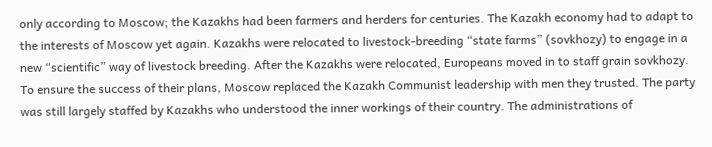only according to Moscow; the Kazakhs had been farmers and herders for centuries. The Kazakh economy had to adapt to the interests of Moscow yet again. Kazakhs were relocated to livestock-breeding “state farms” (sovkhozy) to engage in a new “scientific” way of livestock breeding. After the Kazakhs were relocated, Europeans moved in to staff grain sovkhozy. To ensure the success of their plans, Moscow replaced the Kazakh Communist leadership with men they trusted. The party was still largely staffed by Kazakhs who understood the inner workings of their country. The administrations of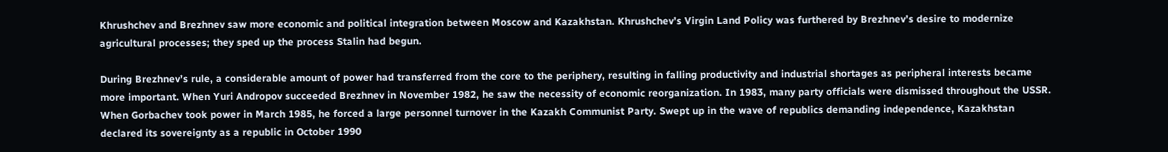Khrushchev and Brezhnev saw more economic and political integration between Moscow and Kazakhstan. Khrushchev’s Virgin Land Policy was furthered by Brezhnev’s desire to modernize agricultural processes; they sped up the process Stalin had begun.

During Brezhnev’s rule, a considerable amount of power had transferred from the core to the periphery, resulting in falling productivity and industrial shortages as peripheral interests became more important. When Yuri Andropov succeeded Brezhnev in November 1982, he saw the necessity of economic reorganization. In 1983, many party officials were dismissed throughout the USSR. When Gorbachev took power in March 1985, he forced a large personnel turnover in the Kazakh Communist Party. Swept up in the wave of republics demanding independence, Kazakhstan declared its sovereignty as a republic in October 1990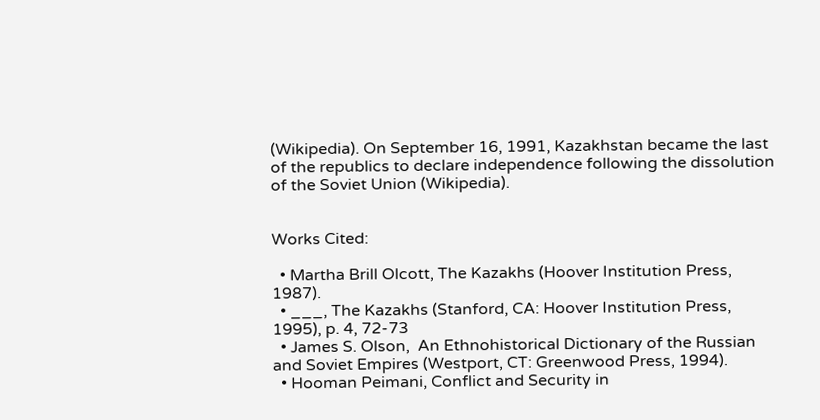(Wikipedia). On September 16, 1991, Kazakhstan became the last of the republics to declare independence following the dissolution of the Soviet Union (Wikipedia).


Works Cited:

  • Martha Brill Olcott, The Kazakhs (Hoover Institution Press, 1987).
  • ___, The Kazakhs (Stanford, CA: Hoover Institution Press, 1995), p. 4, 72-73
  • James S. Olson,  An Ethnohistorical Dictionary of the Russian and Soviet Empires (Westport, CT: Greenwood Press, 1994).
  • Hooman Peimani, Conflict and Security in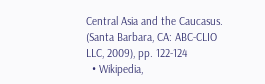Central Asia and the Caucasus. (Santa Barbara, CA: ABC-CLIO LLC, 2009), pp. 122-124
  • Wikipedia,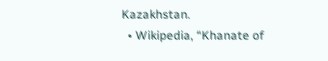Kazakhstan.
  • Wikipedia, “Khanate of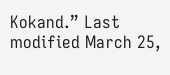Kokand.” Last modified March 25,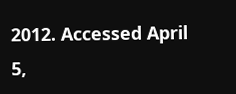2012. Accessed April 5,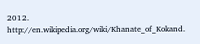2012. http://en.wikipedia.org/wiki/Khanate_of_Kokand.